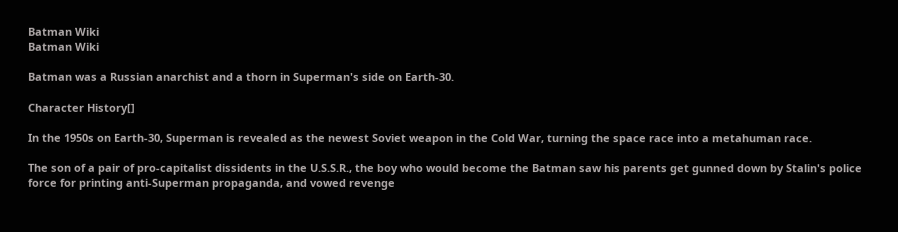Batman Wiki
Batman Wiki

Batman was a Russian anarchist and a thorn in Superman's side on Earth-30.

Character History[]

In the 1950s on Earth-30, Superman is revealed as the newest Soviet weapon in the Cold War, turning the space race into a metahuman race.

The son of a pair of pro-capitalist dissidents in the U.S.S.R., the boy who would become the Batman saw his parents get gunned down by Stalin's police force for printing anti-Superman propaganda, and vowed revenge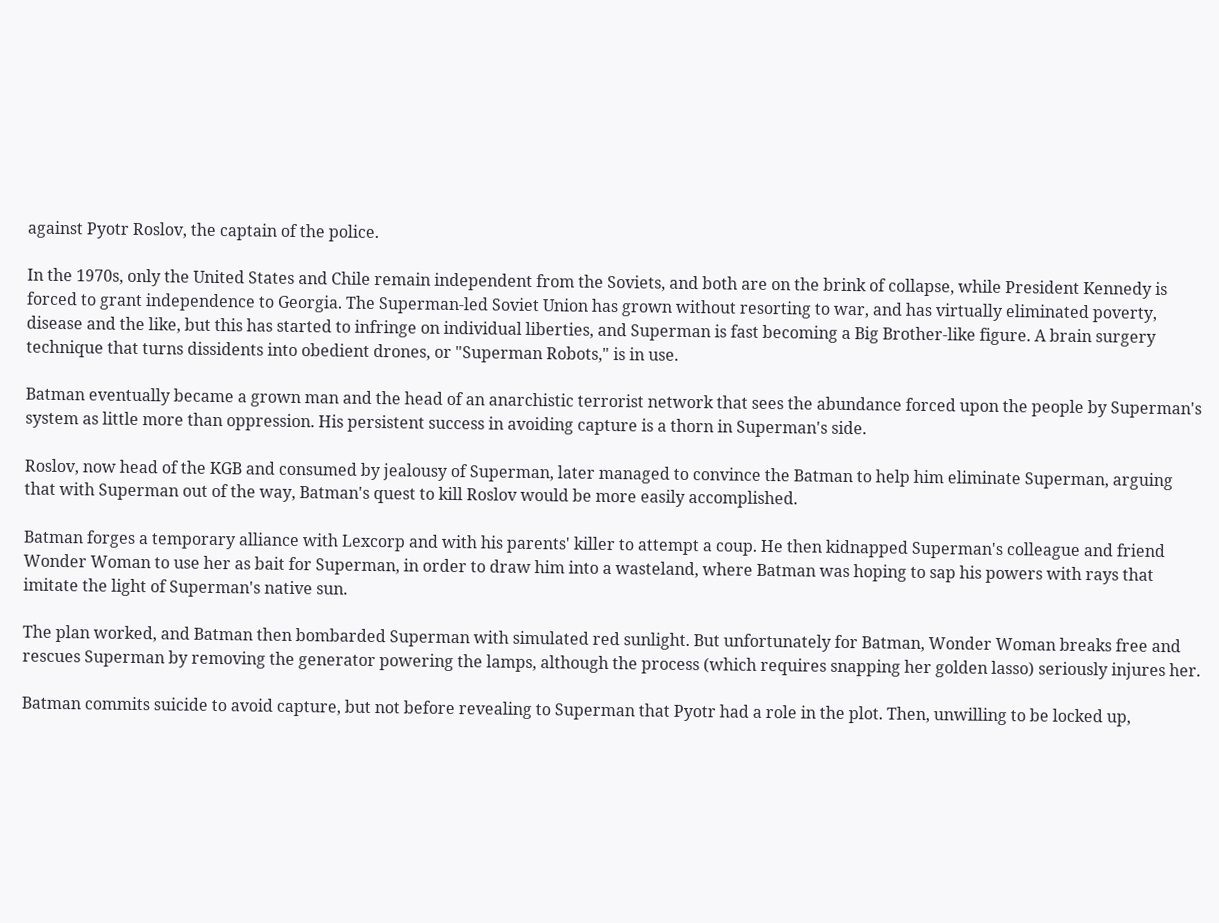against Pyotr Roslov, the captain of the police.

In the 1970s, only the United States and Chile remain independent from the Soviets, and both are on the brink of collapse, while President Kennedy is forced to grant independence to Georgia. The Superman-led Soviet Union has grown without resorting to war, and has virtually eliminated poverty, disease and the like, but this has started to infringe on individual liberties, and Superman is fast becoming a Big Brother-like figure. A brain surgery technique that turns dissidents into obedient drones, or "Superman Robots," is in use.

Batman eventually became a grown man and the head of an anarchistic terrorist network that sees the abundance forced upon the people by Superman's system as little more than oppression. His persistent success in avoiding capture is a thorn in Superman's side.

Roslov, now head of the KGB and consumed by jealousy of Superman, later managed to convince the Batman to help him eliminate Superman, arguing that with Superman out of the way, Batman's quest to kill Roslov would be more easily accomplished.

Batman forges a temporary alliance with Lexcorp and with his parents' killer to attempt a coup. He then kidnapped Superman's colleague and friend Wonder Woman to use her as bait for Superman, in order to draw him into a wasteland, where Batman was hoping to sap his powers with rays that imitate the light of Superman's native sun.

The plan worked, and Batman then bombarded Superman with simulated red sunlight. But unfortunately for Batman, Wonder Woman breaks free and rescues Superman by removing the generator powering the lamps, although the process (which requires snapping her golden lasso) seriously injures her.

Batman commits suicide to avoid capture, but not before revealing to Superman that Pyotr had a role in the plot. Then, unwilling to be locked up,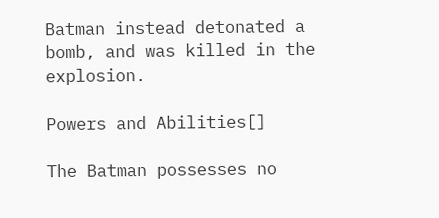Batman instead detonated a bomb, and was killed in the explosion.

Powers and Abilities[]

The Batman possesses no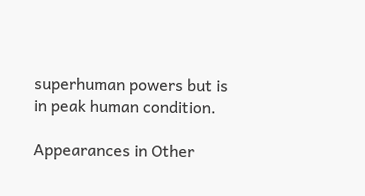superhuman powers but is in peak human condition.

Appearances in Other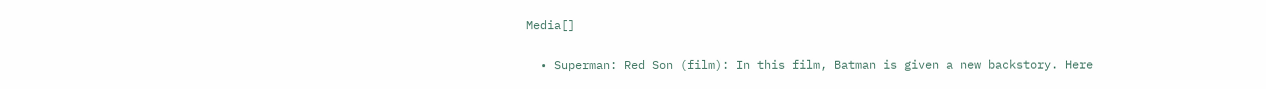Media[]

  • Superman: Red Son (film): In this film, Batman is given a new backstory. Here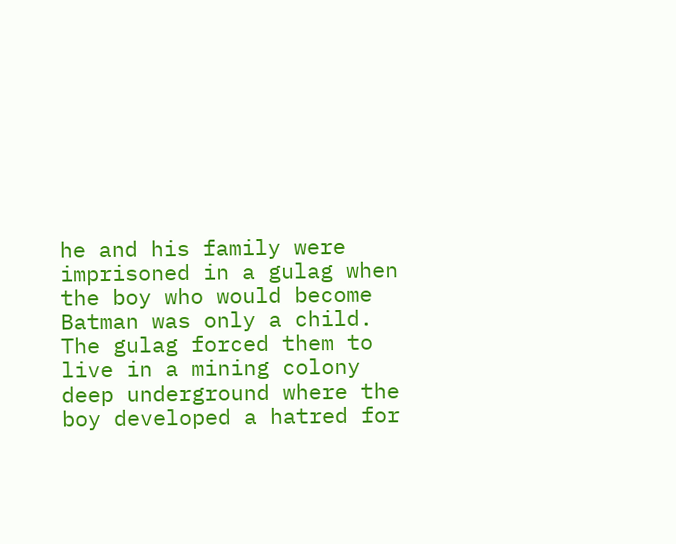he and his family were imprisoned in a gulag when the boy who would become Batman was only a child. The gulag forced them to live in a mining colony deep underground where the boy developed a hatred for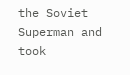the Soviet Superman and took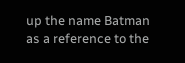up the name Batman as a reference to the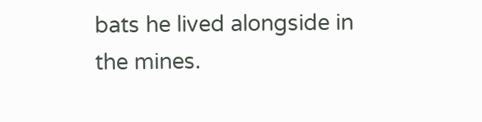bats he lived alongside in the mines.